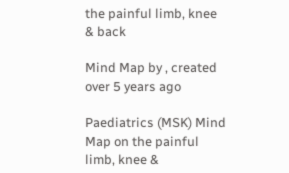the painful limb, knee & back

Mind Map by , created over 5 years ago

Paediatrics (MSK) Mind Map on the painful limb, knee &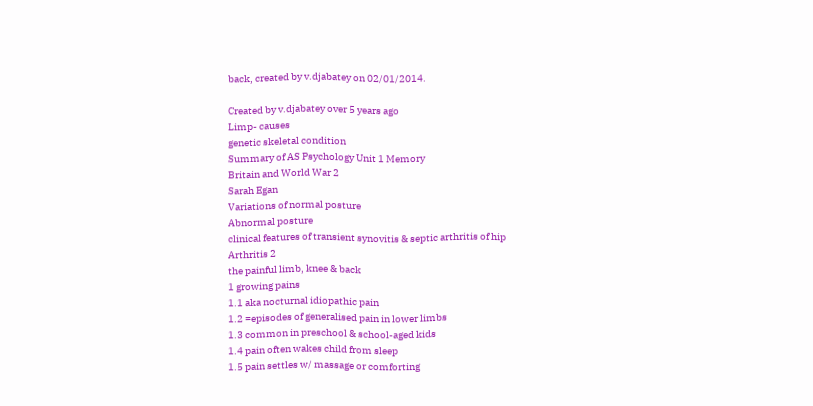back, created by v.djabatey on 02/01/2014.

Created by v.djabatey over 5 years ago
Limp- causes
genetic skeletal condition
Summary of AS Psychology Unit 1 Memory
Britain and World War 2
Sarah Egan
Variations of normal posture
Abnormal posture
clinical features of transient synovitis & septic arthritis of hip
Arthritis 2
the painful limb, knee & back
1 growing pains
1.1 aka nocturnal idiopathic pain
1.2 =episodes of generalised pain in lower limbs
1.3 common in preschool & school-aged kids
1.4 pain often wakes child from sleep
1.5 pain settles w/ massage or comforting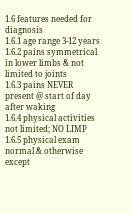1.6 features needed for diagnosis
1.6.1 age range 3-12 years
1.6.2 pains symmetrical in lower limbs & not limited to joints
1.6.3 pains NEVER present @ start of day after waking
1.6.4 physical activities not limited; NO LIMP
1.6.5 physical exam normal & otherwise except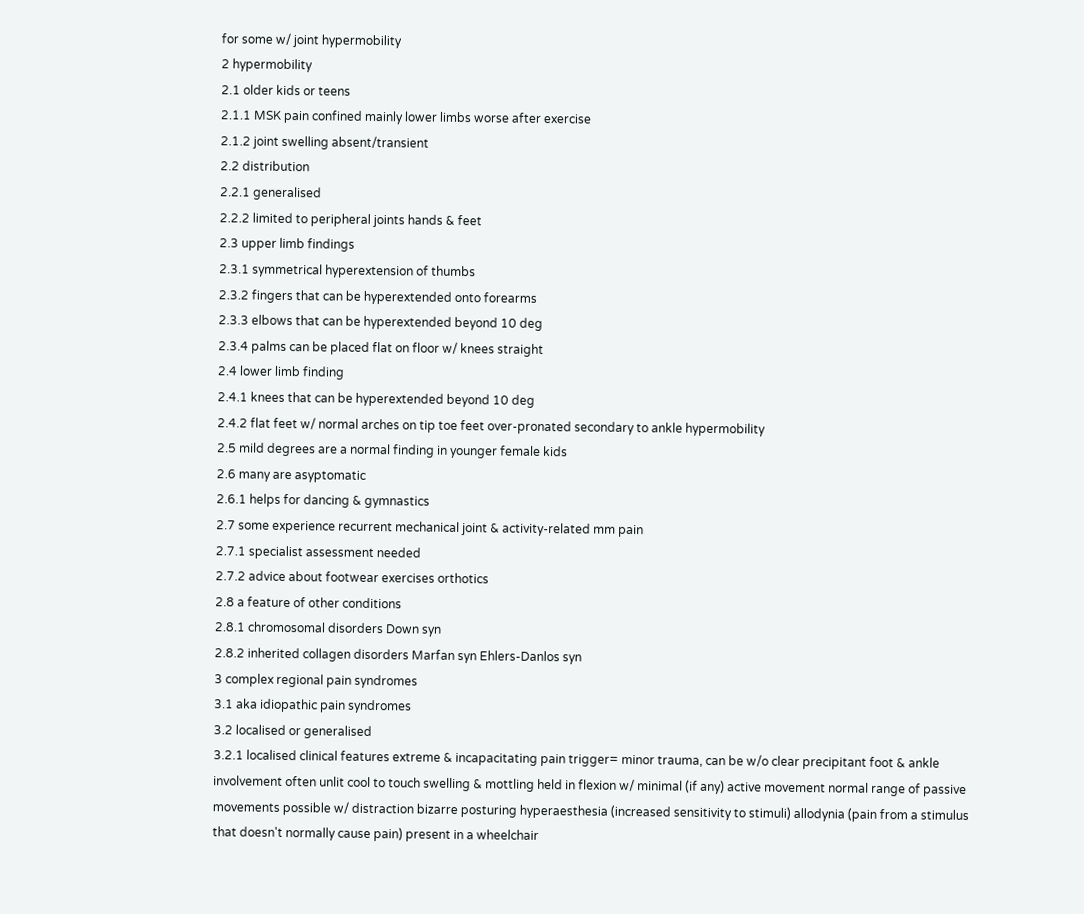for some w/ joint hypermobility
2 hypermobility
2.1 older kids or teens
2.1.1 MSK pain confined mainly lower limbs worse after exercise
2.1.2 joint swelling absent/transient
2.2 distribution
2.2.1 generalised
2.2.2 limited to peripheral joints hands & feet
2.3 upper limb findings
2.3.1 symmetrical hyperextension of thumbs
2.3.2 fingers that can be hyperextended onto forearms
2.3.3 elbows that can be hyperextended beyond 10 deg
2.3.4 palms can be placed flat on floor w/ knees straight
2.4 lower limb finding
2.4.1 knees that can be hyperextended beyond 10 deg
2.4.2 flat feet w/ normal arches on tip toe feet over-pronated secondary to ankle hypermobility
2.5 mild degrees are a normal finding in younger female kids
2.6 many are asyptomatic
2.6.1 helps for dancing & gymnastics
2.7 some experience recurrent mechanical joint & activity-related mm pain
2.7.1 specialist assessment needed
2.7.2 advice about footwear exercises orthotics
2.8 a feature of other conditions
2.8.1 chromosomal disorders Down syn
2.8.2 inherited collagen disorders Marfan syn Ehlers-Danlos syn
3 complex regional pain syndromes
3.1 aka idiopathic pain syndromes
3.2 localised or generalised
3.2.1 localised clinical features extreme & incapacitating pain trigger= minor trauma, can be w/o clear precipitant foot & ankle involvement often unlit cool to touch swelling & mottling held in flexion w/ minimal (if any) active movement normal range of passive movements possible w/ distraction bizarre posturing hyperaesthesia (increased sensitivity to stimuli) allodynia (pain from a stimulus that doesn't normally cause pain) present in a wheelchair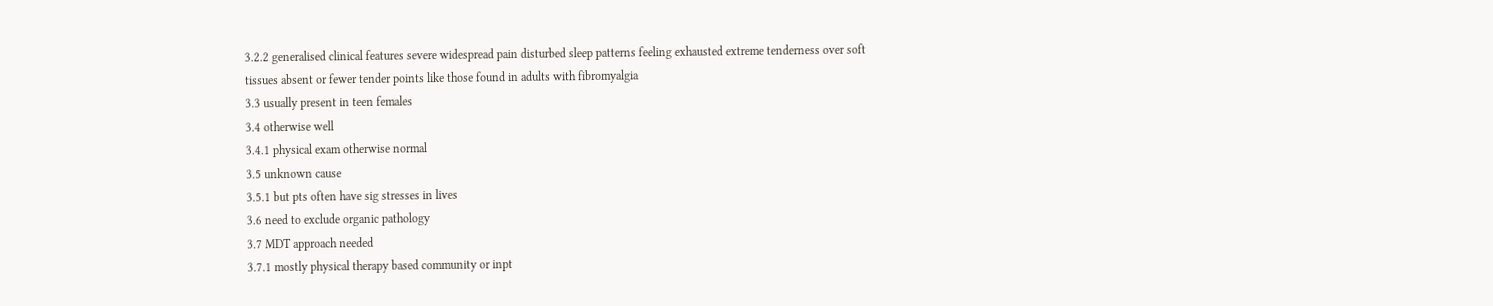3.2.2 generalised clinical features severe widespread pain disturbed sleep patterns feeling exhausted extreme tenderness over soft tissues absent or fewer tender points like those found in adults with fibromyalgia
3.3 usually present in teen females
3.4 otherwise well
3.4.1 physical exam otherwise normal
3.5 unknown cause
3.5.1 but pts often have sig stresses in lives
3.6 need to exclude organic pathology
3.7 MDT approach needed
3.7.1 mostly physical therapy based community or inpt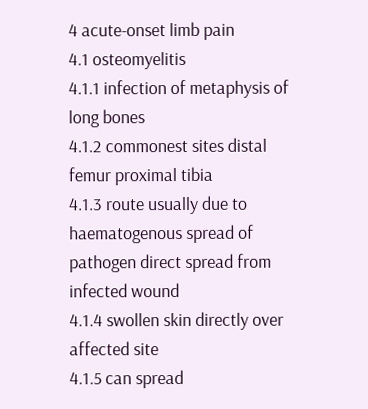4 acute-onset limb pain
4.1 osteomyelitis
4.1.1 infection of metaphysis of long bones
4.1.2 commonest sites distal femur proximal tibia
4.1.3 route usually due to haematogenous spread of pathogen direct spread from infected wound
4.1.4 swollen skin directly over affected site
4.1.5 can spread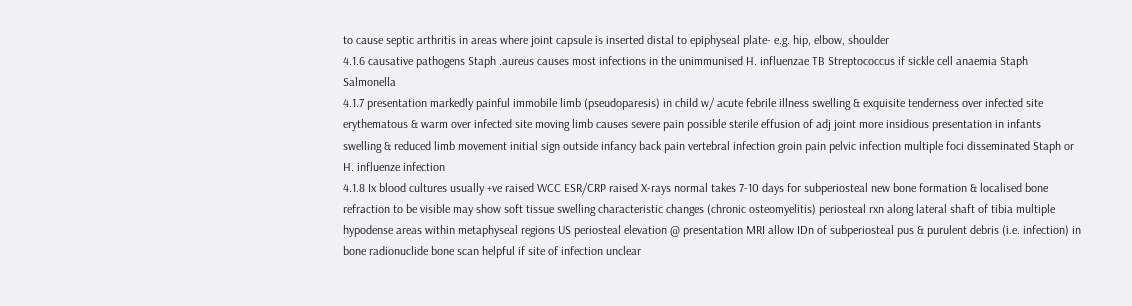to cause septic arthritis in areas where joint capsule is inserted distal to epiphyseal plate- e.g. hip, elbow, shoulder
4.1.6 causative pathogens Staph .aureus causes most infections in the unimmunised H. influenzae TB Streptococcus if sickle cell anaemia Staph Salmonella
4.1.7 presentation markedly painful immobile limb (pseudoparesis) in child w/ acute febrile illness swelling & exquisite tenderness over infected site erythematous & warm over infected site moving limb causes severe pain possible sterile effusion of adj joint more insidious presentation in infants swelling & reduced limb movement initial sign outside infancy back pain vertebral infection groin pain pelvic infection multiple foci disseminated Staph or H. influenze infection
4.1.8 Ix blood cultures usually +ve raised WCC ESR/CRP raised X-rays normal takes 7-10 days for subperiosteal new bone formation & localised bone refraction to be visible may show soft tissue swelling characteristic changes (chronic osteomyelitis) periosteal rxn along lateral shaft of tibia multiple hypodense areas within metaphyseal regions US periosteal elevation @ presentation MRI allow IDn of subperiosteal pus & purulent debris (i.e. infection) in bone radionuclide bone scan helpful if site of infection unclear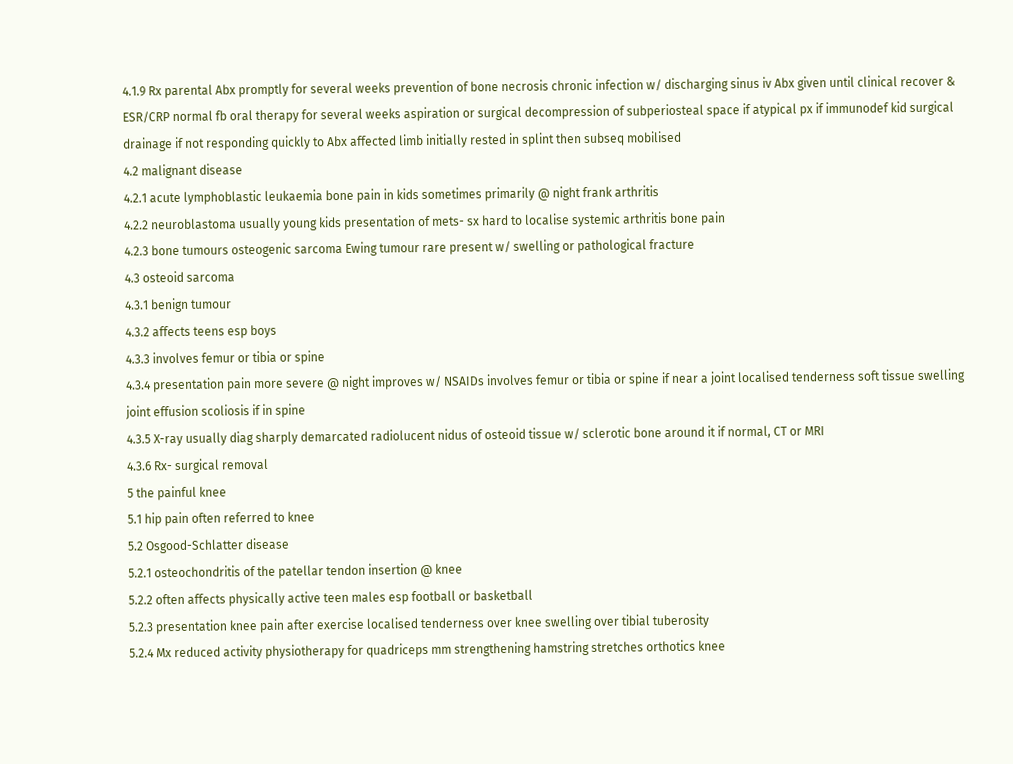4.1.9 Rx parental Abx promptly for several weeks prevention of bone necrosis chronic infection w/ discharging sinus iv Abx given until clinical recover & ESR/CRP normal fb oral therapy for several weeks aspiration or surgical decompression of subperiosteal space if atypical px if immunodef kid surgical drainage if not responding quickly to Abx affected limb initially rested in splint then subseq mobilised
4.2 malignant disease
4.2.1 acute lymphoblastic leukaemia bone pain in kids sometimes primarily @ night frank arthritis
4.2.2 neuroblastoma usually young kids presentation of mets- sx hard to localise systemic arthritis bone pain
4.2.3 bone tumours osteogenic sarcoma Ewing tumour rare present w/ swelling or pathological fracture
4.3 osteoid sarcoma
4.3.1 benign tumour
4.3.2 affects teens esp boys
4.3.3 involves femur or tibia or spine
4.3.4 presentation pain more severe @ night improves w/ NSAIDs involves femur or tibia or spine if near a joint localised tenderness soft tissue swelling joint effusion scoliosis if in spine
4.3.5 X-ray usually diag sharply demarcated radiolucent nidus of osteoid tissue w/ sclerotic bone around it if normal, CT or MRI
4.3.6 Rx- surgical removal
5 the painful knee
5.1 hip pain often referred to knee
5.2 Osgood-Schlatter disease
5.2.1 osteochondritis of the patellar tendon insertion @ knee
5.2.2 often affects physically active teen males esp football or basketball
5.2.3 presentation knee pain after exercise localised tenderness over knee swelling over tibial tuberosity
5.2.4 Mx reduced activity physiotherapy for quadriceps mm strengthening hamstring stretches orthotics knee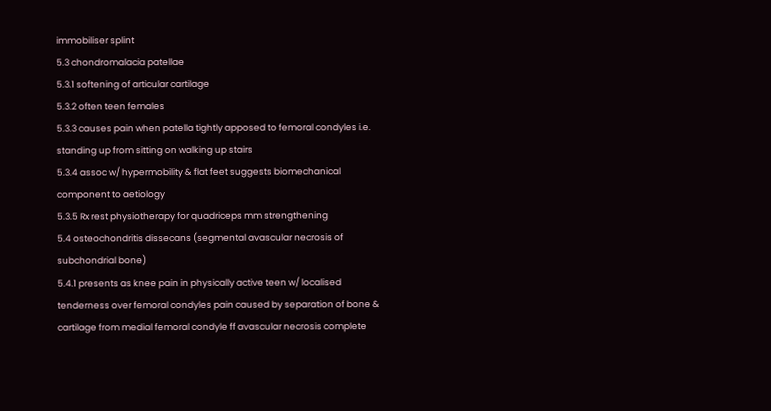immobiliser splint
5.3 chondromalacia patellae
5.3.1 softening of articular cartilage
5.3.2 often teen females
5.3.3 causes pain when patella tightly apposed to femoral condyles i.e. standing up from sitting on walking up stairs
5.3.4 assoc w/ hypermobility & flat feet suggests biomechanical component to aetiology
5.3.5 Rx rest physiotherapy for quadriceps mm strengthening
5.4 osteochondritis dissecans (segmental avascular necrosis of subchondrial bone)
5.4.1 presents as knee pain in physically active teen w/ localised tenderness over femoral condyles pain caused by separation of bone & cartilage from medial femoral condyle ff avascular necrosis complete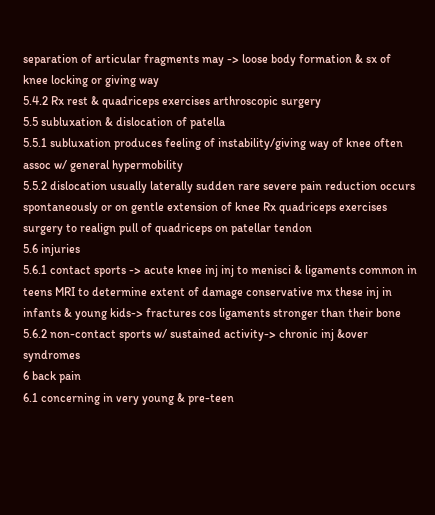separation of articular fragments may -> loose body formation & sx of knee locking or giving way
5.4.2 Rx rest & quadriceps exercises arthroscopic surgery
5.5 subluxation & dislocation of patella
5.5.1 subluxation produces feeling of instability/giving way of knee often assoc w/ general hypermobility
5.5.2 dislocation usually laterally sudden rare severe pain reduction occurs spontaneously or on gentle extension of knee Rx quadriceps exercises surgery to realign pull of quadriceps on patellar tendon
5.6 injuries
5.6.1 contact sports -> acute knee inj inj to menisci & ligaments common in teens MRI to determine extent of damage conservative mx these inj in infants & young kids-> fractures cos ligaments stronger than their bone
5.6.2 non-contact sports w/ sustained activity-> chronic inj &over syndromes
6 back pain
6.1 concerning in very young & pre-teen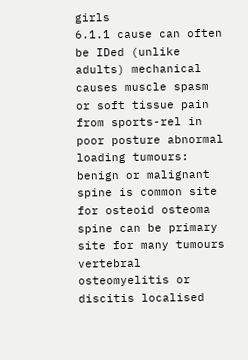girls
6.1.1 cause can often be IDed (unlike adults) mechanical causes muscle spasm or soft tissue pain from sports-rel in poor posture abnormal loading tumours: benign or malignant spine is common site for osteoid osteoma spine can be primary site for many tumours vertebral osteomyelitis or discitis localised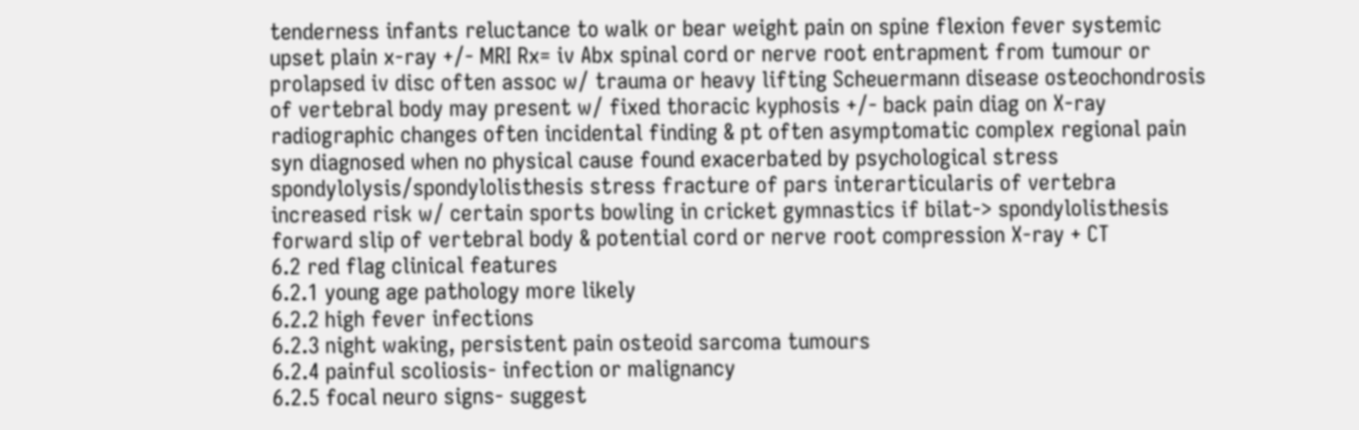tenderness infants reluctance to walk or bear weight pain on spine flexion fever systemic upset plain x-ray +/- MRI Rx= iv Abx spinal cord or nerve root entrapment from tumour or prolapsed iv disc often assoc w/ trauma or heavy lifting Scheuermann disease osteochondrosis of vertebral body may present w/ fixed thoracic kyphosis +/- back pain diag on X-ray radiographic changes often incidental finding & pt often asymptomatic complex regional pain syn diagnosed when no physical cause found exacerbated by psychological stress spondylolysis/spondylolisthesis stress fracture of pars interarticularis of vertebra increased risk w/ certain sports bowling in cricket gymnastics if bilat-> spondylolisthesis forward slip of vertebral body & potential cord or nerve root compression X-ray + CT
6.2 red flag clinical features
6.2.1 young age pathology more likely
6.2.2 high fever infections
6.2.3 night waking, persistent pain osteoid sarcoma tumours
6.2.4 painful scoliosis- infection or malignancy
6.2.5 focal neuro signs- suggest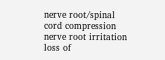nerve root/spinal cord compression nerve root irritation loss of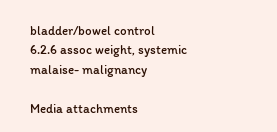bladder/bowel control
6.2.6 assoc weight, systemic malaise- malignancy

Media attachments